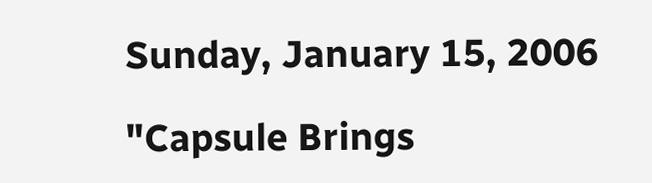Sunday, January 15, 2006

"Capsule Brings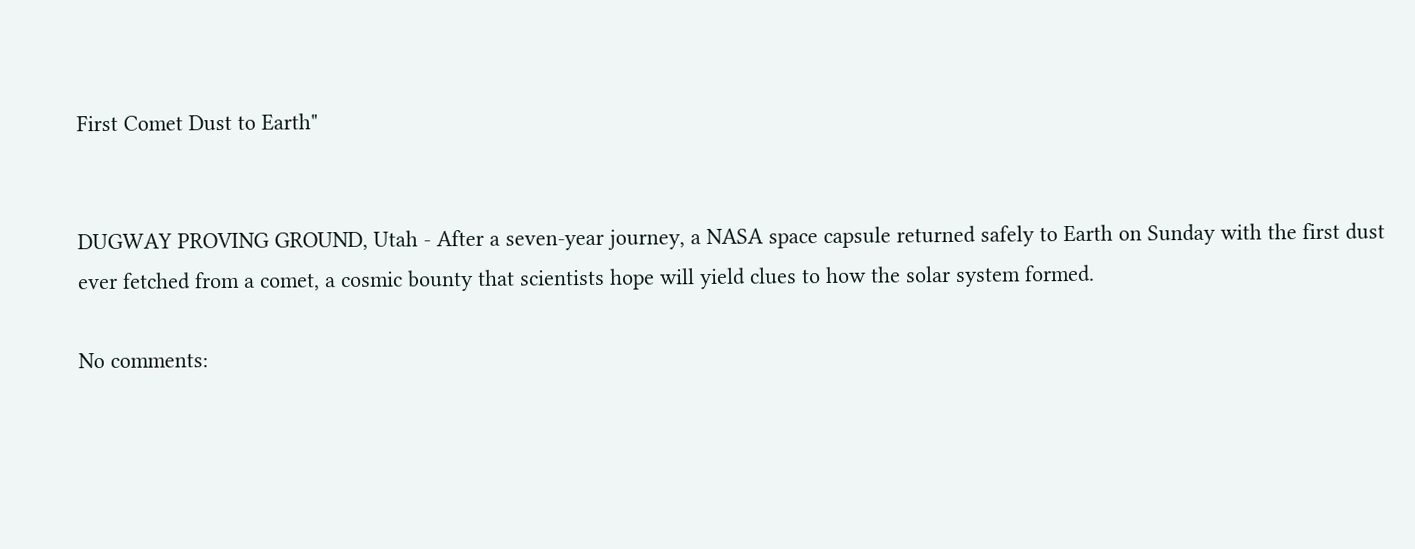First Comet Dust to Earth"


DUGWAY PROVING GROUND, Utah - After a seven-year journey, a NASA space capsule returned safely to Earth on Sunday with the first dust ever fetched from a comet, a cosmic bounty that scientists hope will yield clues to how the solar system formed.

No comments: